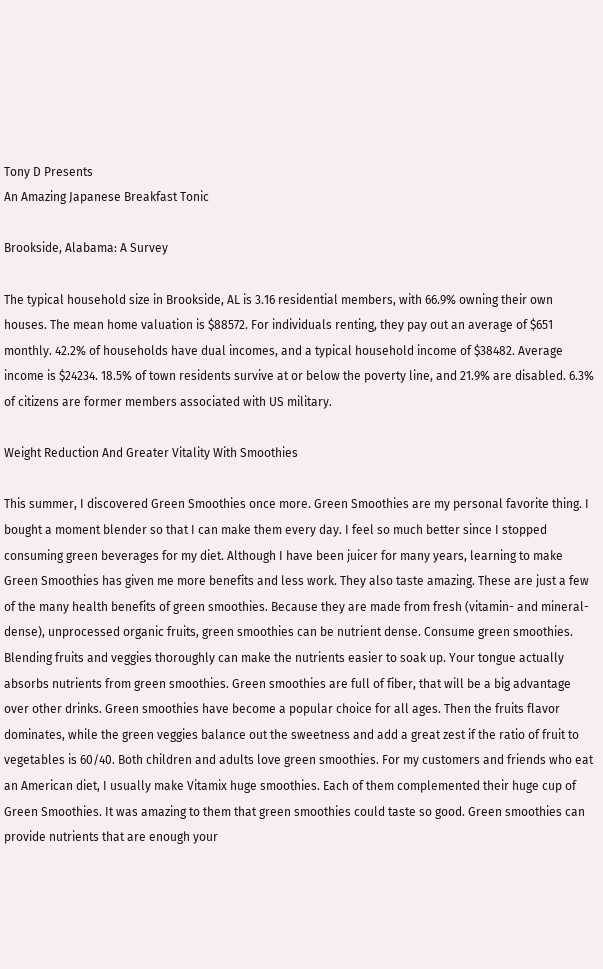Tony D Presents
An Amazing Japanese Breakfast Tonic

Brookside, Alabama: A Survey

The typical household size in Brookside, AL is 3.16 residential members, with 66.9% owning their own houses. The mean home valuation is $88572. For individuals renting, they pay out an average of $651 monthly. 42.2% of households have dual incomes, and a typical household income of $38482. Average income is $24234. 18.5% of town residents survive at or below the poverty line, and 21.9% are disabled. 6.3% of citizens are former members associated with US military.

Weight Reduction And Greater Vitality With Smoothies

This summer, I discovered Green Smoothies once more. Green Smoothies are my personal favorite thing. I bought a moment blender so that I can make them every day. I feel so much better since I stopped consuming green beverages for my diet. Although I have been juicer for many years, learning to make Green Smoothies has given me more benefits and less work. They also taste amazing. These are just a few of the many health benefits of green smoothies. Because they are made from fresh (vitamin- and mineral-dense), unprocessed organic fruits, green smoothies can be nutrient dense. Consume green smoothies. Blending fruits and veggies thoroughly can make the nutrients easier to soak up. Your tongue actually absorbs nutrients from green smoothies. Green smoothies are full of fiber, that will be a big advantage over other drinks. Green smoothies have become a popular choice for all ages. Then the fruits flavor dominates, while the green veggies balance out the sweetness and add a great zest if the ratio of fruit to vegetables is 60/40. Both children and adults love green smoothies. For my customers and friends who eat an American diet, I usually make Vitamix huge smoothies. Each of them complemented their huge cup of Green Smoothies. It was amazing to them that green smoothies could taste so good. Green smoothies can provide nutrients that are enough your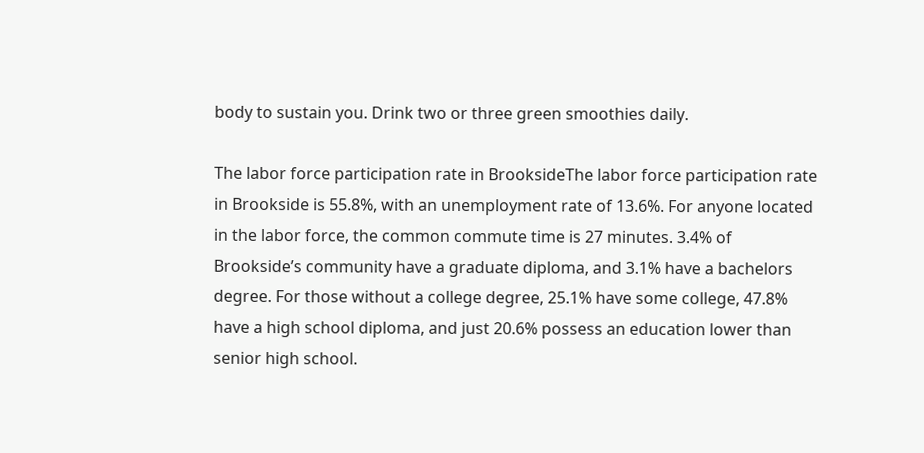body to sustain you. Drink two or three green smoothies daily.

The labor force participation rate in BrooksideThe labor force participation rate in Brookside is 55.8%, with an unemployment rate of 13.6%. For anyone located in the labor force, the common commute time is 27 minutes. 3.4% of Brookside’s community have a graduate diploma, and 3.1% have a bachelors degree. For those without a college degree, 25.1% have some college, 47.8% have a high school diploma, and just 20.6% possess an education lower than senior high school.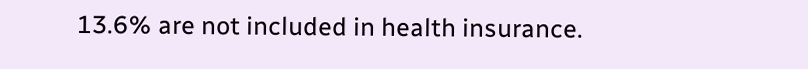13.6% are not included in health insurance.